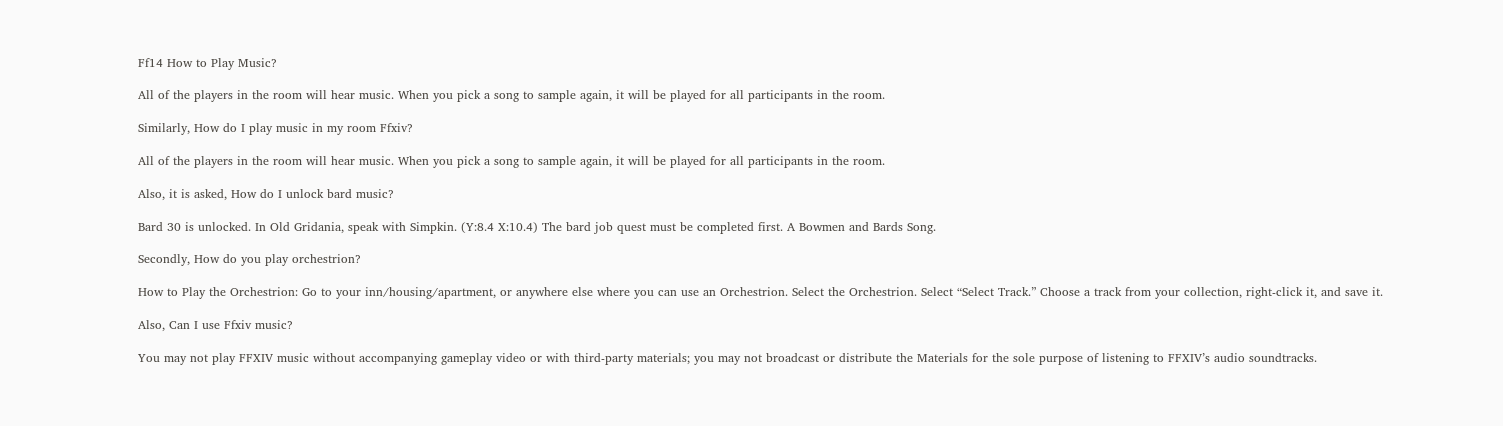Ff14 How to Play Music?

All of the players in the room will hear music. When you pick a song to sample again, it will be played for all participants in the room.

Similarly, How do I play music in my room Ffxiv?

All of the players in the room will hear music. When you pick a song to sample again, it will be played for all participants in the room.

Also, it is asked, How do I unlock bard music?

Bard 30 is unlocked. In Old Gridania, speak with Simpkin. (Y:8.4 X:10.4) The bard job quest must be completed first. A Bowmen and Bards Song.

Secondly, How do you play orchestrion?

How to Play the Orchestrion: Go to your inn/housing/apartment, or anywhere else where you can use an Orchestrion. Select the Orchestrion. Select “Select Track.” Choose a track from your collection, right-click it, and save it.

Also, Can I use Ffxiv music?

You may not play FFXIV music without accompanying gameplay video or with third-party materials; you may not broadcast or distribute the Materials for the sole purpose of listening to FFXIV’s audio soundtracks.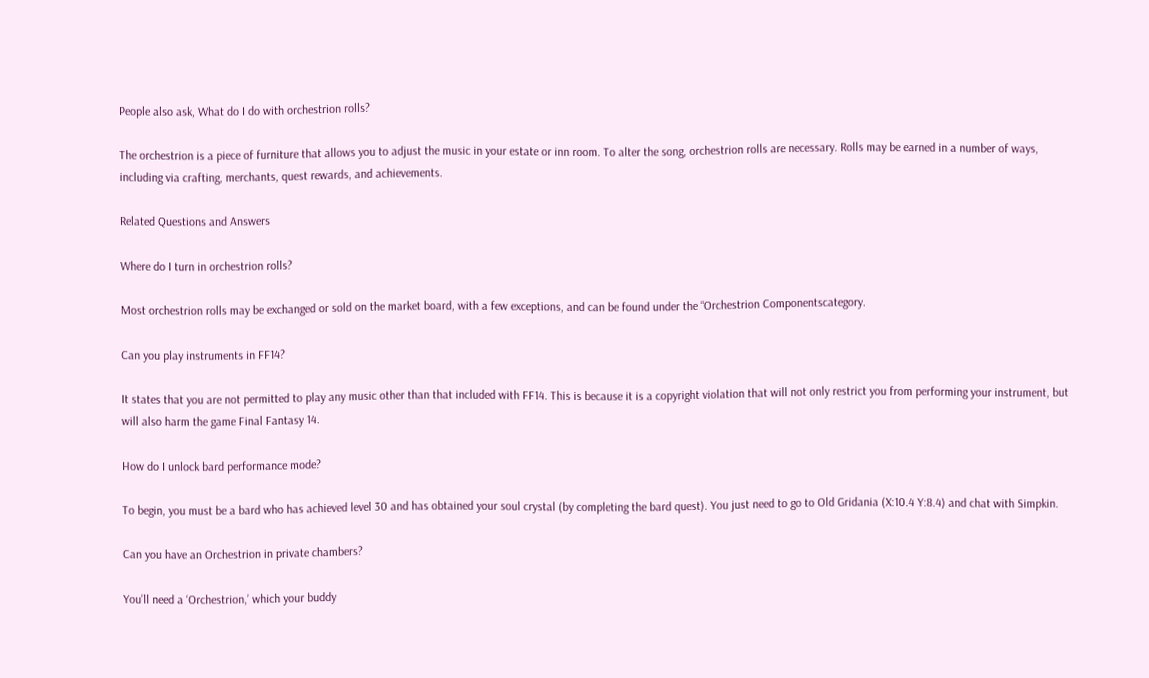People also ask, What do I do with orchestrion rolls?

The orchestrion is a piece of furniture that allows you to adjust the music in your estate or inn room. To alter the song, orchestrion rolls are necessary. Rolls may be earned in a number of ways, including via crafting, merchants, quest rewards, and achievements.

Related Questions and Answers

Where do I turn in orchestrion rolls?

Most orchestrion rolls may be exchanged or sold on the market board, with a few exceptions, and can be found under the “Orchestrion Componentscategory.

Can you play instruments in FF14?

It states that you are not permitted to play any music other than that included with FF14. This is because it is a copyright violation that will not only restrict you from performing your instrument, but will also harm the game Final Fantasy 14.

How do I unlock bard performance mode?

To begin, you must be a bard who has achieved level 30 and has obtained your soul crystal (by completing the bard quest). You just need to go to Old Gridania (X:10.4 Y:8.4) and chat with Simpkin.

Can you have an Orchestrion in private chambers?

You’ll need a ‘Orchestrion,’ which your buddy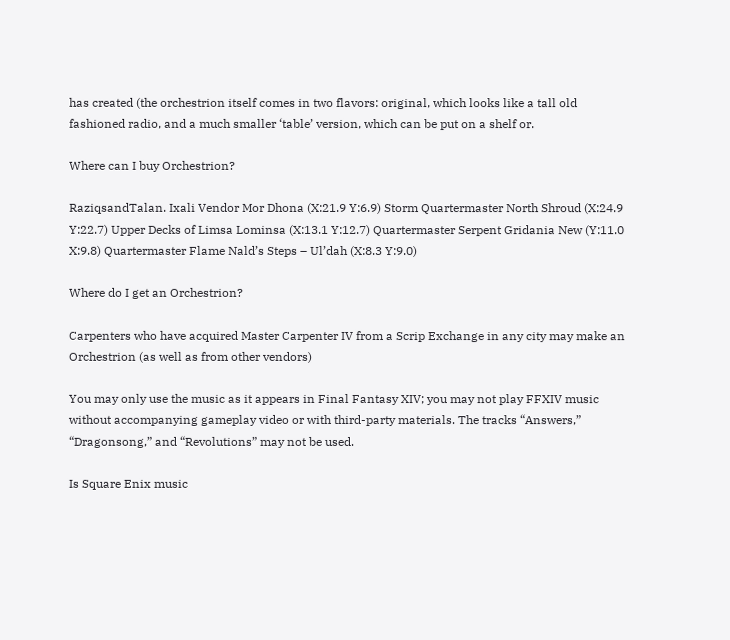has created (the orchestrion itself comes in two flavors: original, which looks like a tall old fashioned radio, and a much smaller ‘table’ version, which can be put on a shelf or.

Where can I buy Orchestrion?

RaziqsandTalan. Ixali Vendor Mor Dhona (X:21.9 Y:6.9) Storm Quartermaster North Shroud (X:24.9 Y:22.7) Upper Decks of Limsa Lominsa (X:13.1 Y:12.7) Quartermaster Serpent Gridania New (Y:11.0 X:9.8) Quartermaster Flame Nald’s Steps – Ul’dah (X:8.3 Y:9.0)

Where do I get an Orchestrion?

Carpenters who have acquired Master Carpenter IV from a Scrip Exchange in any city may make an Orchestrion (as well as from other vendors)

You may only use the music as it appears in Final Fantasy XIV; you may not play FFXIV music without accompanying gameplay video or with third-party materials. The tracks “Answers,” “Dragonsong,” and “Revolutions” may not be used.

Is Square Enix music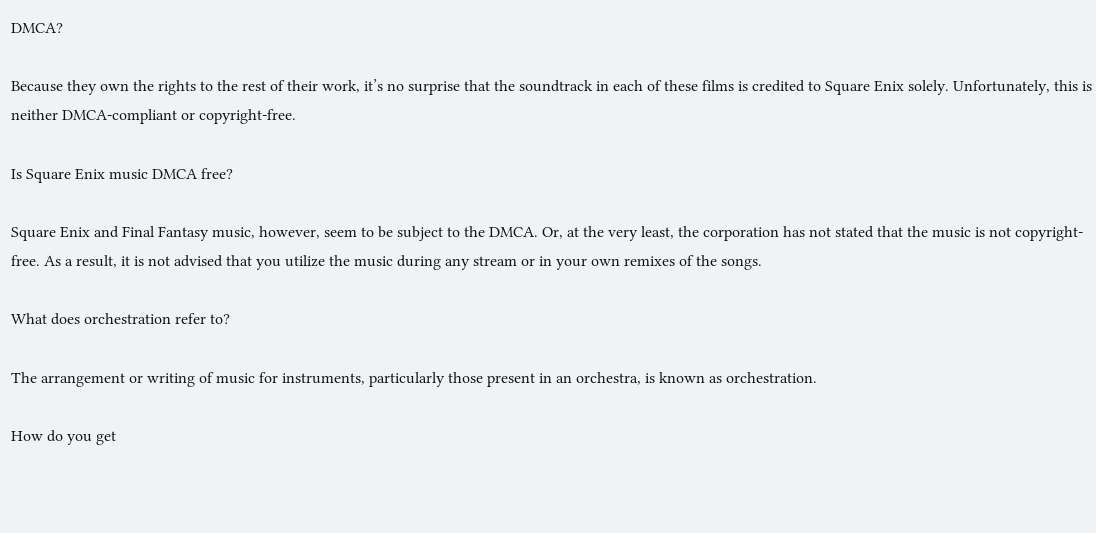DMCA?

Because they own the rights to the rest of their work, it’s no surprise that the soundtrack in each of these films is credited to Square Enix solely. Unfortunately, this is neither DMCA-compliant or copyright-free.

Is Square Enix music DMCA free?

Square Enix and Final Fantasy music, however, seem to be subject to the DMCA. Or, at the very least, the corporation has not stated that the music is not copyright-free. As a result, it is not advised that you utilize the music during any stream or in your own remixes of the songs.

What does orchestration refer to?

The arrangement or writing of music for instruments, particularly those present in an orchestra, is known as orchestration.

How do you get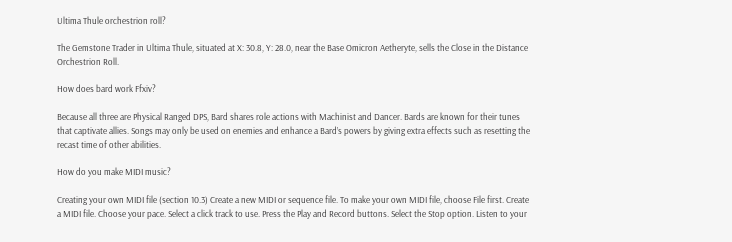Ultima Thule orchestrion roll?

The Gemstone Trader in Ultima Thule, situated at X: 30.8, Y: 28.0, near the Base Omicron Aetheryte, sells the Close in the Distance Orchestrion Roll.

How does bard work Ffxiv?

Because all three are Physical Ranged DPS, Bard shares role actions with Machinist and Dancer. Bards are known for their tunes that captivate allies. Songs may only be used on enemies and enhance a Bard’s powers by giving extra effects such as resetting the recast time of other abilities.

How do you make MIDI music?

Creating your own MIDI file (section 10.3) Create a new MIDI or sequence file. To make your own MIDI file, choose File first. Create a MIDI file. Choose your pace. Select a click track to use. Press the Play and Record buttons. Select the Stop option. Listen to your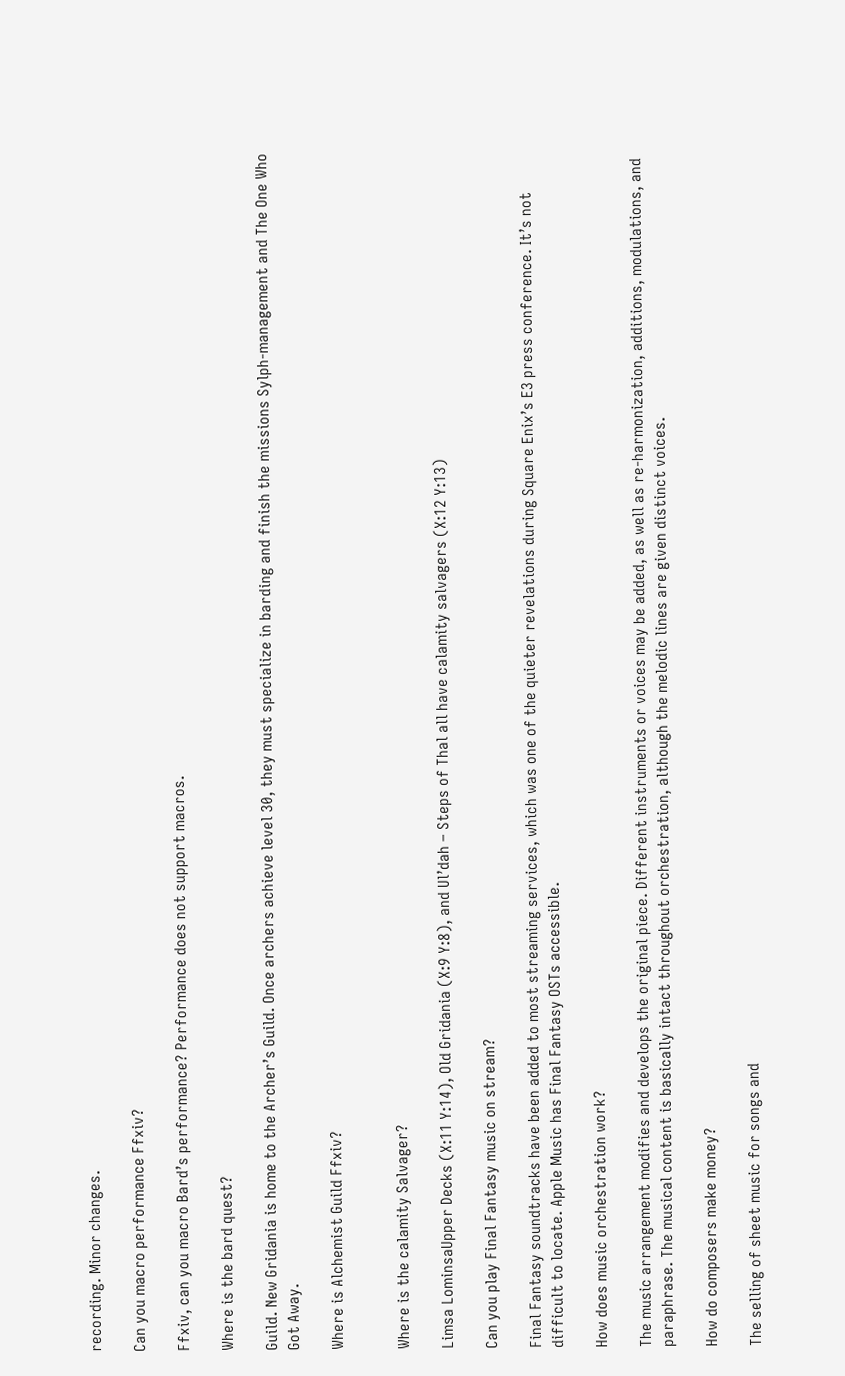recording. Minor changes.

Can you macro performance Ffxiv?

Ffxiv, can you macro Bard’s performance? Performance does not support macros.

Where is the bard quest?

Guild. New Gridania is home to the Archer’s Guild. Once archers achieve level 30, they must specialize in barding and finish the missions Sylph-management and The One Who Got Away.

Where is Alchemist Guild Ffxiv?


Where is the calamity Salvager?

Limsa LominsaUpper Decks (X:11 Y:14), Old Gridania (X:9 Y:8), and Ul’dah – Steps of Thal all have calamity salvagers (X:12 Y:13)

Can you play Final Fantasy music on stream?

Final Fantasy soundtracks have been added to most streaming services, which was one of the quieter revelations during Square Enix’s E3 press conference. It’s not difficult to locate. Apple Music has Final Fantasy OSTs accessible.

How does music orchestration work?

The music arrangement modifies and develops the original piece. Different instruments or voices may be added, as well as re-harmonization, additions, modulations, and paraphrase. The musical content is basically intact throughout orchestration, although the melodic lines are given distinct voices.

How do composers make money?

The selling of sheet music for songs and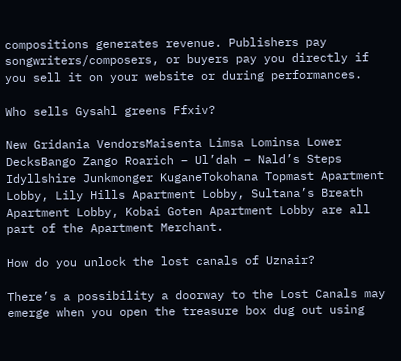compositions generates revenue. Publishers pay songwriters/composers, or buyers pay you directly if you sell it on your website or during performances.

Who sells Gysahl greens Ffxiv?

New Gridania VendorsMaisenta Limsa Lominsa Lower DecksBango Zango Roarich – Ul’dah – Nald’s Steps Idyllshire Junkmonger KuganeTokohana Topmast Apartment Lobby, Lily Hills Apartment Lobby, Sultana’s Breath Apartment Lobby, Kobai Goten Apartment Lobby are all part of the Apartment Merchant.

How do you unlock the lost canals of Uznair?

There’s a possibility a doorway to the Lost Canals may emerge when you open the treasure box dug out using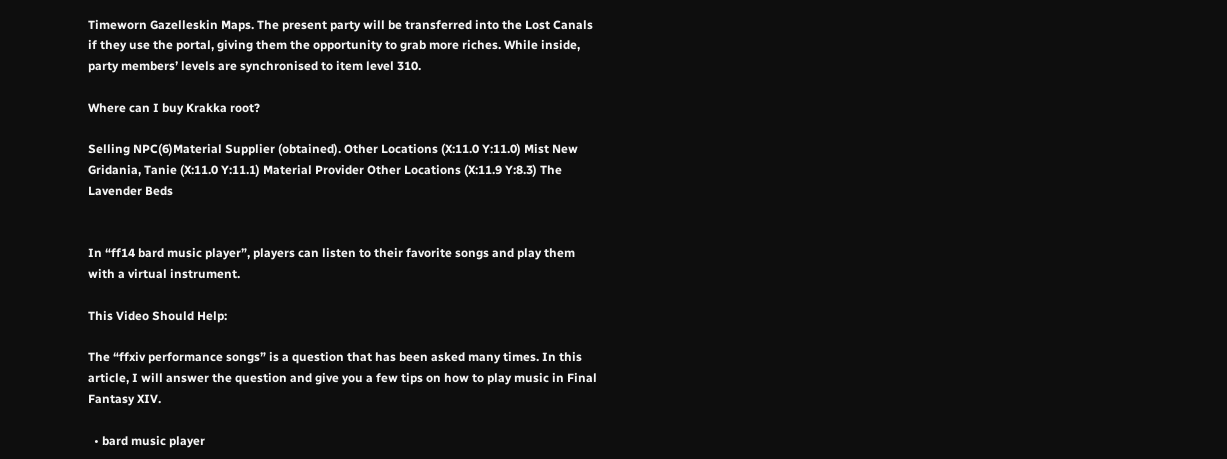Timeworn Gazelleskin Maps. The present party will be transferred into the Lost Canals if they use the portal, giving them the opportunity to grab more riches. While inside, party members’ levels are synchronised to item level 310.

Where can I buy Krakka root?

Selling NPC(6)Material Supplier (obtained). Other Locations (X:11.0 Y:11.0) Mist New Gridania, Tanie (X:11.0 Y:11.1) Material Provider Other Locations (X:11.9 Y:8.3) The Lavender Beds


In “ff14 bard music player”, players can listen to their favorite songs and play them with a virtual instrument.

This Video Should Help:

The “ffxiv performance songs” is a question that has been asked many times. In this article, I will answer the question and give you a few tips on how to play music in Final Fantasy XIV.

  • bard music player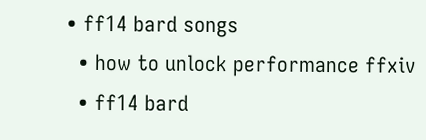• ff14 bard songs
  • how to unlock performance ffxiv
  • ff14 bard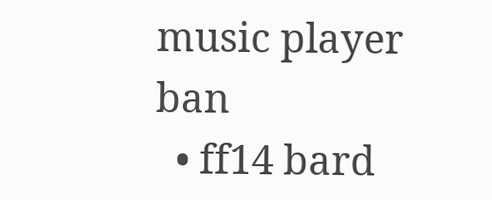music player ban
  • ff14 bard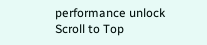performance unlock
Scroll to Top